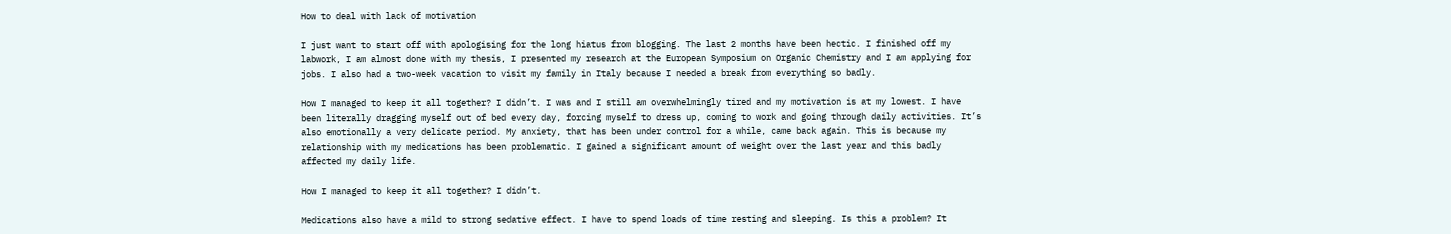How to deal with lack of motivation

I just want to start off with apologising for the long hiatus from blogging. The last 2 months have been hectic. I finished off my labwork, I am almost done with my thesis, I presented my research at the European Symposium on Organic Chemistry and I am applying for jobs. I also had a two-week vacation to visit my family in Italy because I needed a break from everything so badly.

How I managed to keep it all together? I didn’t. I was and I still am overwhelmingly tired and my motivation is at my lowest. I have been literally dragging myself out of bed every day, forcing myself to dress up, coming to work and going through daily activities. It’s also emotionally a very delicate period. My anxiety, that has been under control for a while, came back again. This is because my relationship with my medications has been problematic. I gained a significant amount of weight over the last year and this badly affected my daily life.

How I managed to keep it all together? I didn’t.

Medications also have a mild to strong sedative effect. I have to spend loads of time resting and sleeping. Is this a problem? It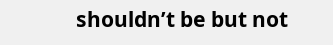shouldn’t be but not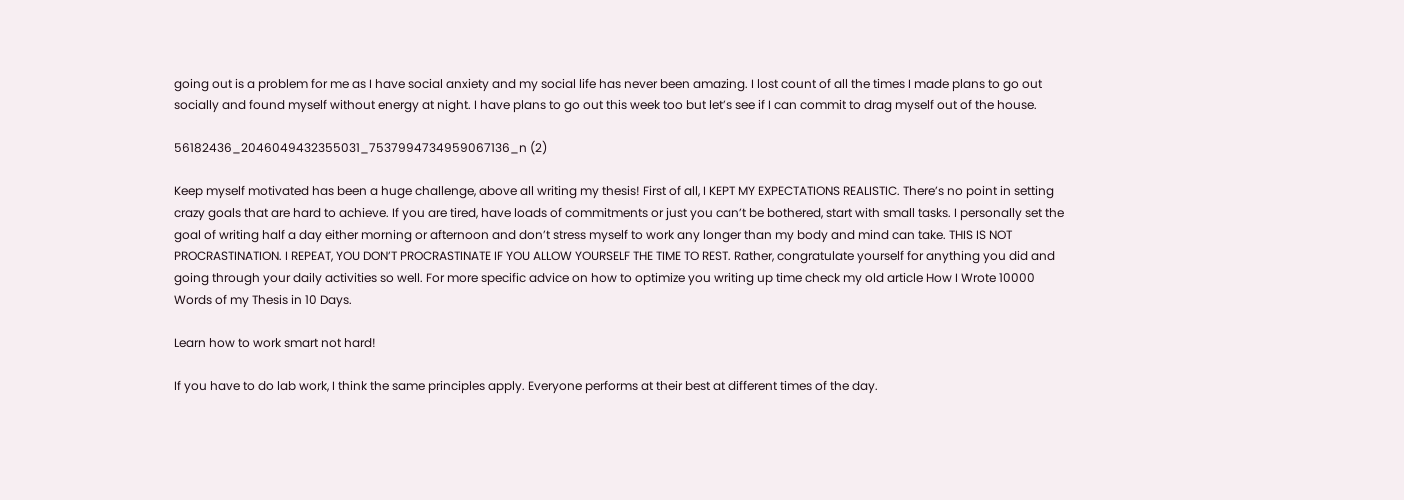going out is a problem for me as I have social anxiety and my social life has never been amazing. I lost count of all the times I made plans to go out socially and found myself without energy at night. I have plans to go out this week too but let’s see if I can commit to drag myself out of the house.

56182436_2046049432355031_7537994734959067136_n (2)

Keep myself motivated has been a huge challenge, above all writing my thesis! First of all, I KEPT MY EXPECTATIONS REALISTIC. There’s no point in setting crazy goals that are hard to achieve. If you are tired, have loads of commitments or just you can’t be bothered, start with small tasks. I personally set the goal of writing half a day either morning or afternoon and don’t stress myself to work any longer than my body and mind can take. THIS IS NOT PROCRASTINATION. I REPEAT, YOU DON’T PROCRASTINATE IF YOU ALLOW YOURSELF THE TIME TO REST. Rather, congratulate yourself for anything you did and going through your daily activities so well. For more specific advice on how to optimize you writing up time check my old article How I Wrote 10000 Words of my Thesis in 10 Days.

Learn how to work smart not hard!

If you have to do lab work, I think the same principles apply. Everyone performs at their best at different times of the day.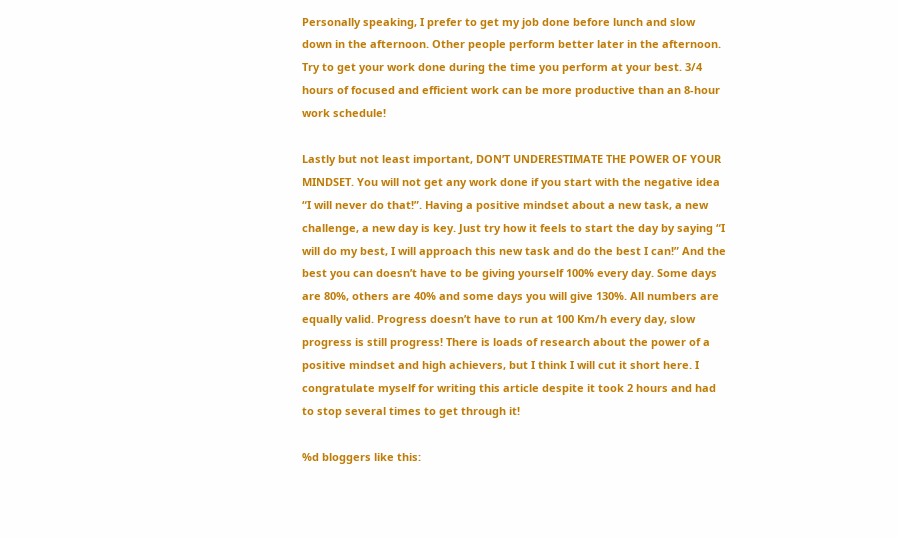Personally speaking, I prefer to get my job done before lunch and slow down in the afternoon. Other people perform better later in the afternoon. Try to get your work done during the time you perform at your best. 3/4 hours of focused and efficient work can be more productive than an 8-hour work schedule!

Lastly but not least important, DON’T UNDERESTIMATE THE POWER OF YOUR MINDSET. You will not get any work done if you start with the negative idea “I will never do that!”. Having a positive mindset about a new task, a new challenge, a new day is key. Just try how it feels to start the day by saying “I will do my best, I will approach this new task and do the best I can!” And the best you can doesn’t have to be giving yourself 100% every day. Some days are 80%, others are 40% and some days you will give 130%. All numbers are equally valid. Progress doesn’t have to run at 100 Km/h every day, slow progress is still progress! There is loads of research about the power of a positive mindset and high achievers, but I think I will cut it short here. I congratulate myself for writing this article despite it took 2 hours and had to stop several times to get through it!

%d bloggers like this: